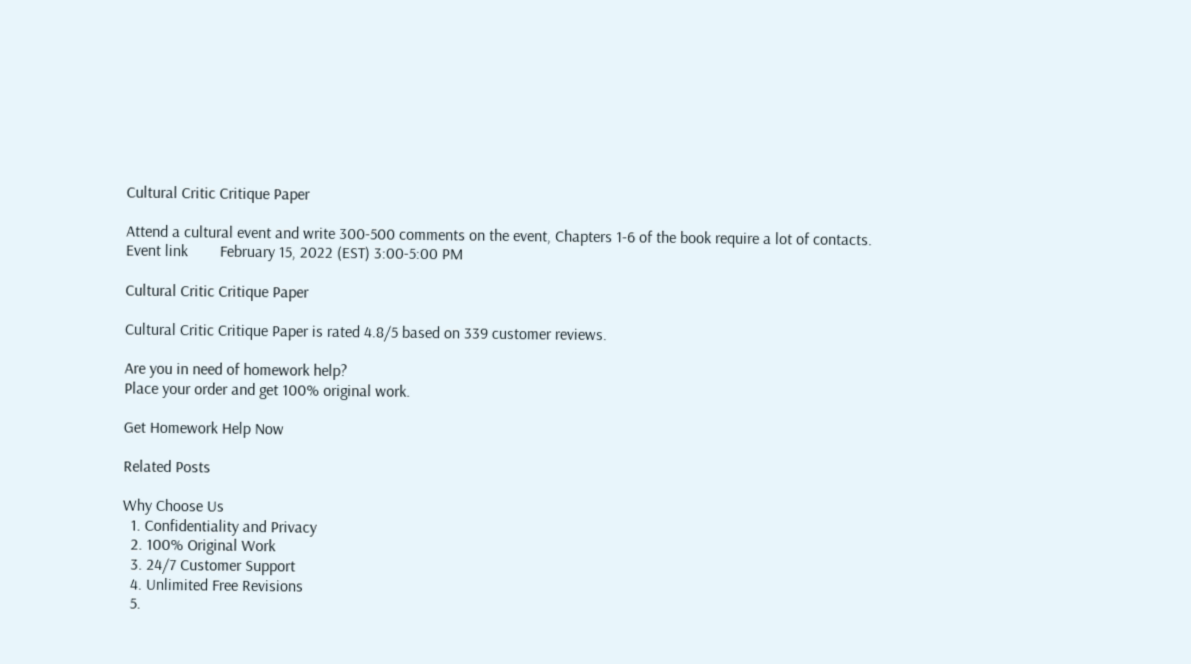Cultural Critic Critique Paper

Attend a cultural event and write 300-500 comments on the event, Chapters 1-6 of the book require a lot of contacts.
Event link        February 15, 2022 (EST) 3:00-5:00 PM

Cultural Critic Critique Paper

Cultural Critic Critique Paper is rated 4.8/5 based on 339 customer reviews.

Are you in need of homework help?
Place your order and get 100% original work.

Get Homework Help Now

Related Posts

Why Choose Us
  1. Confidentiality and Privacy
  2. 100% Original Work
  3. 24/7 Customer Support
  4. Unlimited Free Revisions
  5.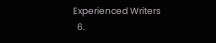Experienced Writers
  6.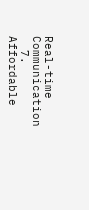Real-time Communication
  7. Affordable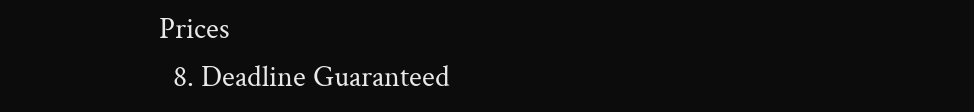Prices
  8. Deadline Guaranteed